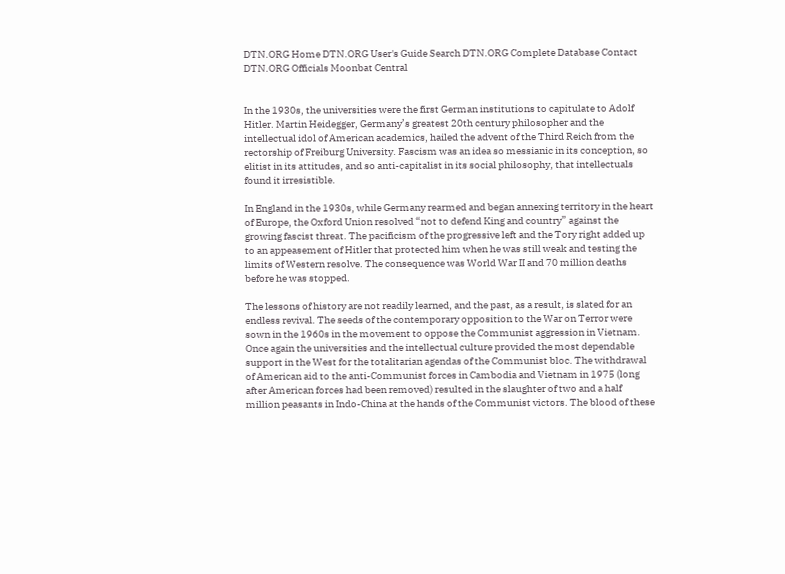DTN.ORG Home DTN.ORG User's Guide Search DTN.ORG Complete Database Contact DTN.ORG Officials Moonbat Central


In the 1930s, the universities were the first German institutions to capitulate to Adolf Hitler. Martin Heidegger, Germany’s greatest 20th century philosopher and the intellectual idol of American academics, hailed the advent of the Third Reich from the rectorship of Freiburg University. Fascism was an idea so messianic in its conception, so elitist in its attitudes, and so anti-capitalist in its social philosophy, that intellectuals found it irresistible.

In England in the 1930s, while Germany rearmed and began annexing territory in the heart of Europe, the Oxford Union resolved “not to defend King and country” against the growing fascist threat. The pacificism of the progressive left and the Tory right added up to an appeasement of Hitler that protected him when he was still weak and testing the limits of Western resolve. The consequence was World War II and 70 million deaths before he was stopped.

The lessons of history are not readily learned, and the past, as a result, is slated for an endless revival. The seeds of the contemporary opposition to the War on Terror were sown in the 1960s in the movement to oppose the Communist aggression in Vietnam. Once again the universities and the intellectual culture provided the most dependable support in the West for the totalitarian agendas of the Communist bloc. The withdrawal of American aid to the anti-Communist forces in Cambodia and Vietnam in 1975 (long after American forces had been removed) resulted in the slaughter of two and a half million peasants in Indo-China at the hands of the Communist victors. The blood of these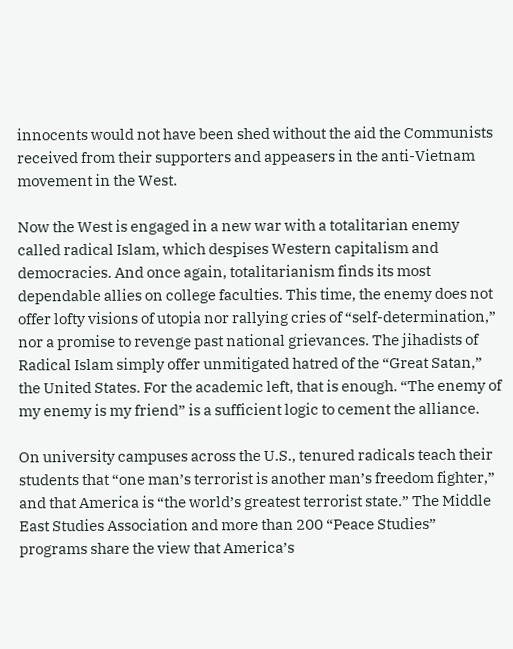innocents would not have been shed without the aid the Communists received from their supporters and appeasers in the anti-Vietnam movement in the West.

Now the West is engaged in a new war with a totalitarian enemy called radical Islam, which despises Western capitalism and democracies. And once again, totalitarianism finds its most dependable allies on college faculties. This time, the enemy does not offer lofty visions of utopia nor rallying cries of “self-determination,” nor a promise to revenge past national grievances. The jihadists of Radical Islam simply offer unmitigated hatred of the “Great Satan,” the United States. For the academic left, that is enough. “The enemy of my enemy is my friend” is a sufficient logic to cement the alliance.

On university campuses across the U.S., tenured radicals teach their students that “one man’s terrorist is another man’s freedom fighter,” and that America is “the world’s greatest terrorist state.” The Middle East Studies Association and more than 200 “Peace Studies” programs share the view that America’s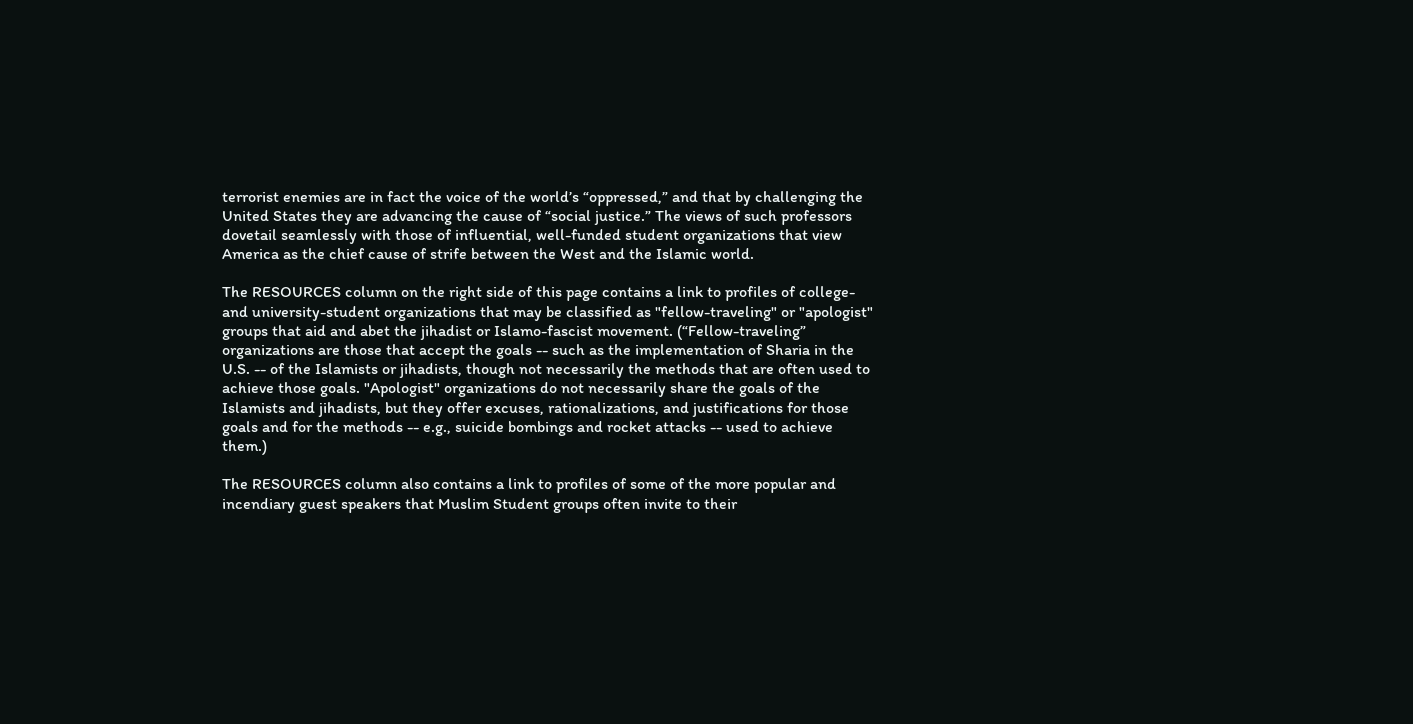terrorist enemies are in fact the voice of the world’s “oppressed,” and that by challenging the United States they are advancing the cause of “social justice.” The views of such professors dovetail seamlessly with those of influential, well-funded student organizations that view America as the chief cause of strife between the West and the Islamic world.

The RESOURCES column on the right side of this page contains a link to profiles of college- and university-student organizations that may be classified as "fellow-traveling" or "apologist" groups that aid and abet the jihadist or Islamo-fascist movement. (“Fellow-traveling” organizations are those that accept the goals -- such as the implementation of Sharia in the U.S. -- of the Islamists or jihadists, though not necessarily the methods that are often used to achieve those goals. "Apologist" organizations do not necessarily share the goals of the Islamists and jihadists, but they offer excuses, rationalizations, and justifications for those goals and for the methods -- e.g., suicide bombings and rocket attacks -- used to achieve them.)

The RESOURCES column also contains a link to profiles of some of the more popular and incendiary guest speakers that Muslim Student groups often invite to their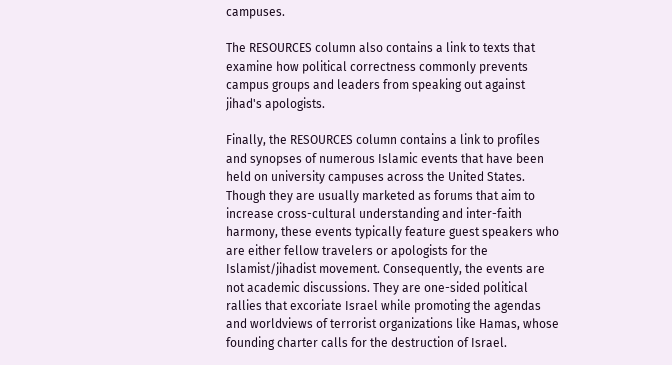campuses.

The RESOURCES column also contains a link to texts that examine how political correctness commonly prevents campus groups and leaders from speaking out against jihad's apologists.

Finally, the RESOURCES column contains a link to profiles and synopses of numerous Islamic events that have been held on university campuses across the United States. Though they are usually marketed as forums that aim to increase cross-cultural understanding and inter-faith harmony, these events typically feature guest speakers who are either fellow travelers or apologists for the Islamist/jihadist movement. Consequently, the events are not academic discussions. They are one-sided political rallies that excoriate Israel while promoting the agendas and worldviews of terrorist organizations like Hamas, whose founding charter calls for the destruction of Israel.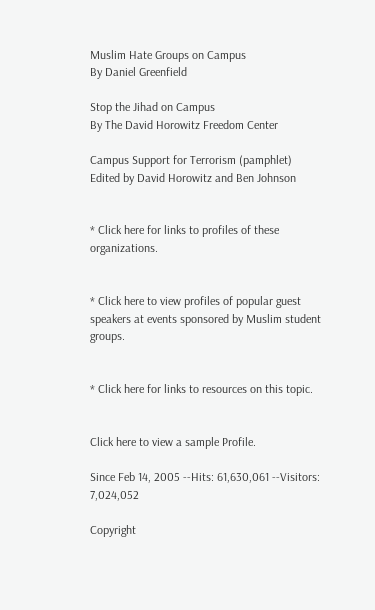Muslim Hate Groups on Campus
By Daniel Greenfield

Stop the Jihad on Campus
By The David Horowitz Freedom Center

Campus Support for Terrorism (pamphlet)
Edited by David Horowitz and Ben Johnson


* Click here for links to profiles of these organizations.


* Click here to view profiles of popular guest speakers at events sponsored by Muslim student groups.


* Click here for links to resources on this topic.


Click here to view a sample Profile.

Since Feb 14, 2005 --Hits: 61,630,061 --Visitors: 7,024,052

Copyright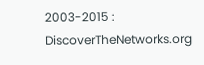2003-2015 : DiscoverTheNetworks.org